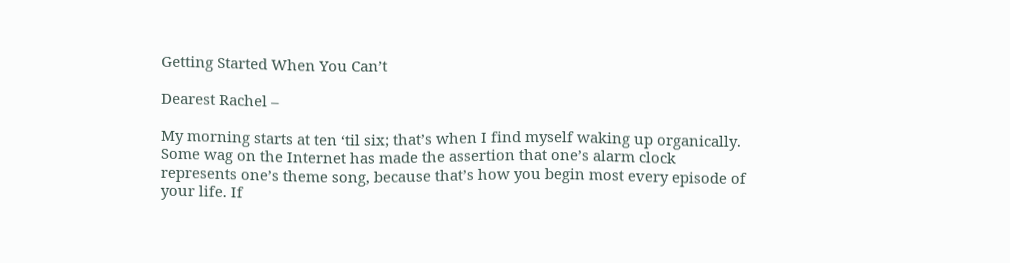Getting Started When You Can’t

Dearest Rachel –

My morning starts at ten ‘til six; that’s when I find myself waking up organically. Some wag on the Internet has made the assertion that one’s alarm clock represents one’s theme song, because that’s how you begin most every episode of your life. If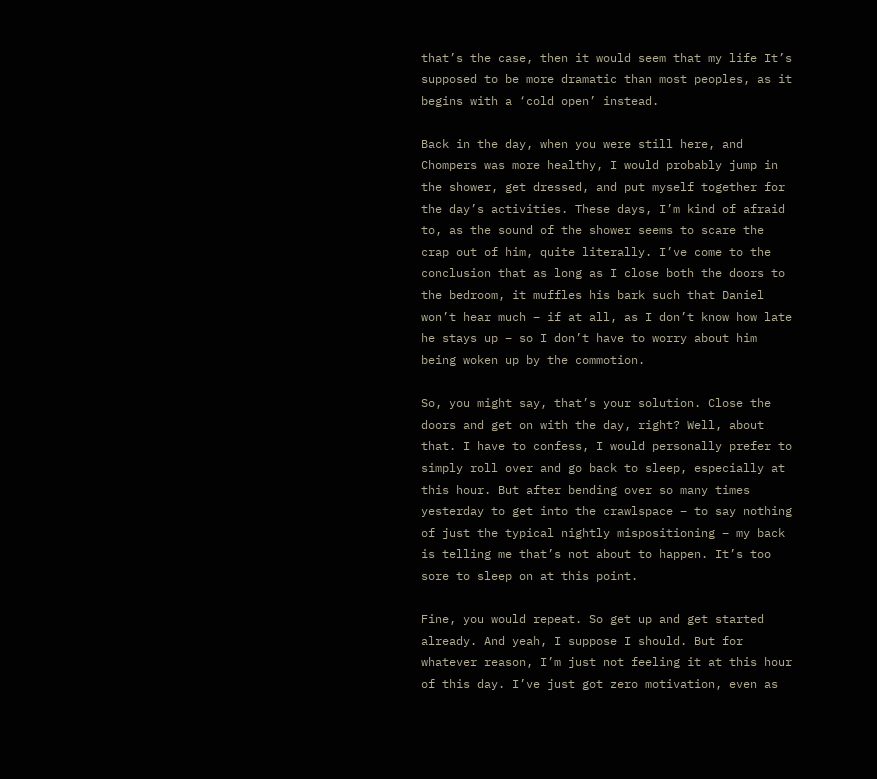that’s the case, then it would seem that my life It’s supposed to be more dramatic than most peoples, as it begins with a ‘cold open’ instead.

Back in the day, when you were still here, and Chompers was more healthy, I would probably jump in the shower, get dressed, and put myself together for the day’s activities. These days, I’m kind of afraid to, as the sound of the shower seems to scare the crap out of him, quite literally. I’ve come to the conclusion that as long as I close both the doors to the bedroom, it muffles his bark such that Daniel won’t hear much – if at all, as I don’t know how late he stays up – so I don’t have to worry about him being woken up by the commotion.

So, you might say, that’s your solution. Close the doors and get on with the day, right? Well, about that. I have to confess, I would personally prefer to simply roll over and go back to sleep, especially at this hour. But after bending over so many times yesterday to get into the crawlspace – to say nothing of just the typical nightly mispositioning – my back is telling me that’s not about to happen. It’s too sore to sleep on at this point.

Fine, you would repeat. So get up and get started already. And yeah, I suppose I should. But for whatever reason, I’m just not feeling it at this hour of this day. I’ve just got zero motivation, even as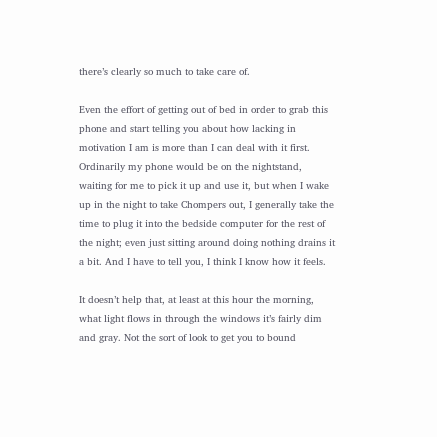there’s clearly so much to take care of.

Even the effort of getting out of bed in order to grab this phone and start telling you about how lacking in motivation I am is more than I can deal with it first. Ordinarily my phone would be on the nightstand, waiting for me to pick it up and use it, but when I wake up in the night to take Chompers out, I generally take the time to plug it into the bedside computer for the rest of the night; even just sitting around doing nothing drains it a bit. And I have to tell you, I think I know how it feels.

It doesn’t help that, at least at this hour the morning, what light flows in through the windows it’s fairly dim and gray. Not the sort of look to get you to bound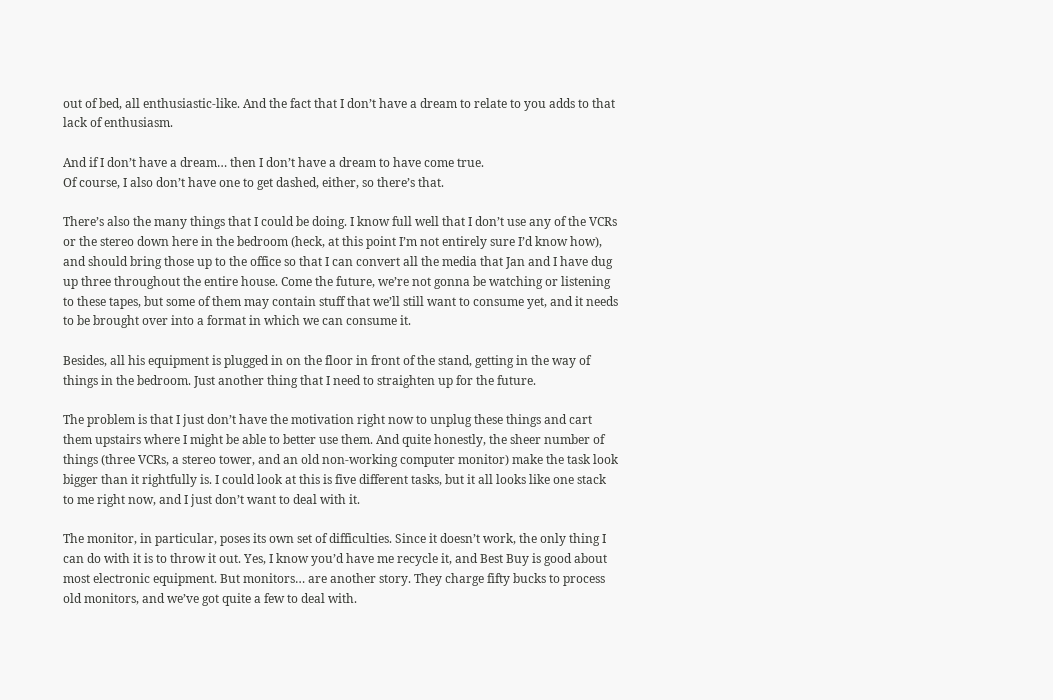out of bed, all enthusiastic-like. And the fact that I don’t have a dream to relate to you adds to that lack of enthusiasm.

And if I don’t have a dream… then I don’t have a dream to have come true.
Of course, I also don’t have one to get dashed, either, so there’s that.

There’s also the many things that I could be doing. I know full well that I don’t use any of the VCRs or the stereo down here in the bedroom (heck, at this point I’m not entirely sure I’d know how), and should bring those up to the office so that I can convert all the media that Jan and I have dug up three throughout the entire house. Come the future, we’re not gonna be watching or listening to these tapes, but some of them may contain stuff that we’ll still want to consume yet, and it needs to be brought over into a format in which we can consume it.

Besides, all his equipment is plugged in on the floor in front of the stand, getting in the way of things in the bedroom. Just another thing that I need to straighten up for the future.

The problem is that I just don’t have the motivation right now to unplug these things and cart them upstairs where I might be able to better use them. And quite honestly, the sheer number of things (three VCRs, a stereo tower, and an old non-working computer monitor) make the task look bigger than it rightfully is. I could look at this is five different tasks, but it all looks like one stack to me right now, and I just don’t want to deal with it.

The monitor, in particular, poses its own set of difficulties. Since it doesn’t work, the only thing I can do with it is to throw it out. Yes, I know you’d have me recycle it, and Best Buy is good about most electronic equipment. But monitors… are another story. They charge fifty bucks to process old monitors, and we’ve got quite a few to deal with.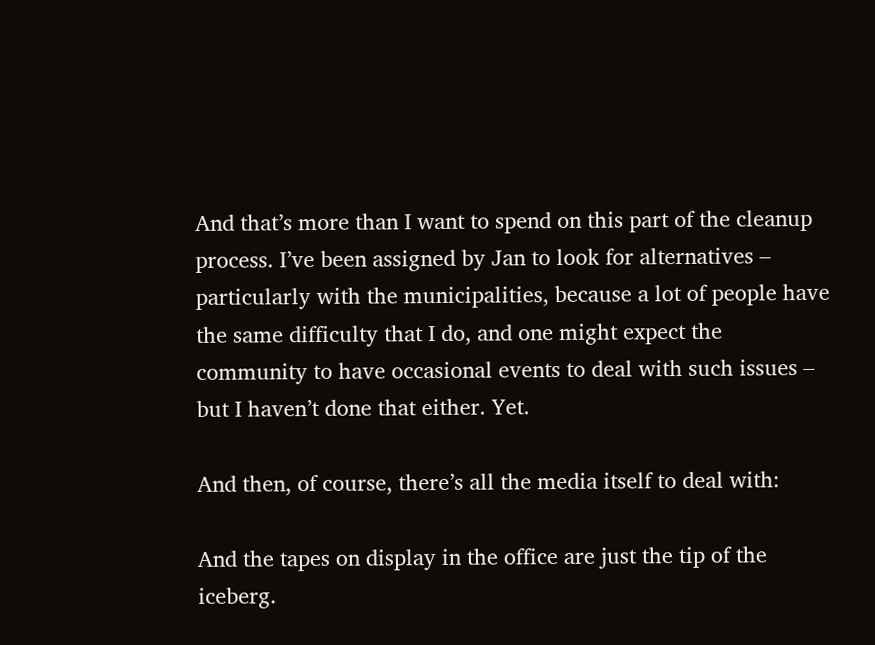And that’s more than I want to spend on this part of the cleanup process. I’ve been assigned by Jan to look for alternatives – particularly with the municipalities, because a lot of people have the same difficulty that I do, and one might expect the community to have occasional events to deal with such issues – but I haven’t done that either. Yet.

And then, of course, there’s all the media itself to deal with:

And the tapes on display in the office are just the tip of the iceberg.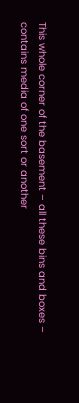This whole corner of the basement – all these bins and boxes – contains media of one sort or another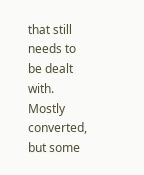that still needs to be dealt with. Mostly converted, but some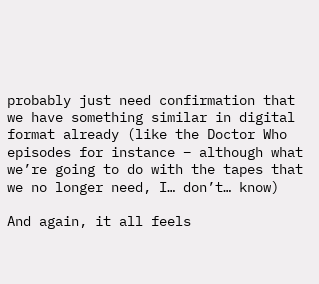probably just need confirmation that we have something similar in digital format already (like the Doctor Who episodes for instance – although what we’re going to do with the tapes that we no longer need, I… don’t… know)

And again, it all feels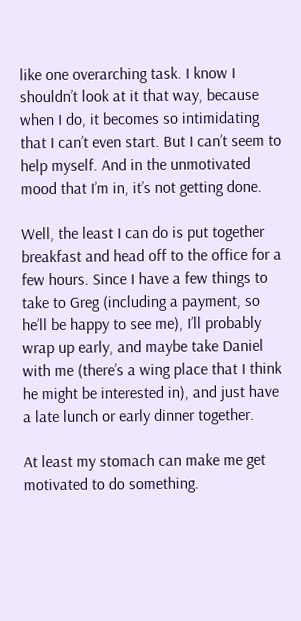like one overarching task. I know I shouldn’t look at it that way, because when I do, it becomes so intimidating that I can’t even start. But I can’t seem to help myself. And in the unmotivated mood that I’m in, it’s not getting done.

Well, the least I can do is put together breakfast and head off to the office for a few hours. Since I have a few things to take to Greg (including a payment, so he’ll be happy to see me), I’ll probably wrap up early, and maybe take Daniel with me (there’s a wing place that I think he might be interested in), and just have a late lunch or early dinner together.

At least my stomach can make me get motivated to do something.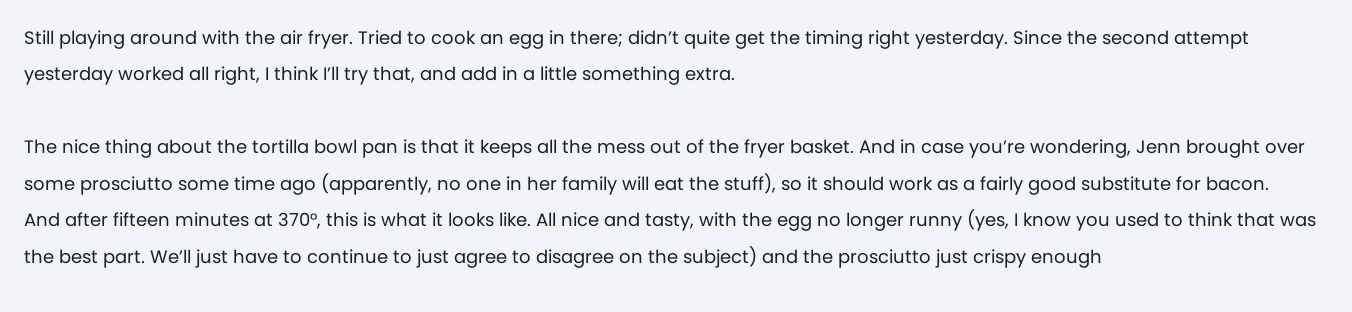Still playing around with the air fryer. Tried to cook an egg in there; didn’t quite get the timing right yesterday. Since the second attempt yesterday worked all right, I think I’ll try that, and add in a little something extra.

The nice thing about the tortilla bowl pan is that it keeps all the mess out of the fryer basket. And in case you’re wondering, Jenn brought over some prosciutto some time ago (apparently, no one in her family will eat the stuff), so it should work as a fairly good substitute for bacon.
And after fifteen minutes at 370°, this is what it looks like. All nice and tasty, with the egg no longer runny (yes, I know you used to think that was the best part. We’ll just have to continue to just agree to disagree on the subject) and the prosciutto just crispy enough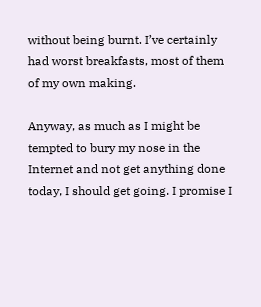without being burnt. I’ve certainly had worst breakfasts, most of them of my own making.

Anyway, as much as I might be tempted to bury my nose in the Internet and not get anything done today, I should get going. I promise I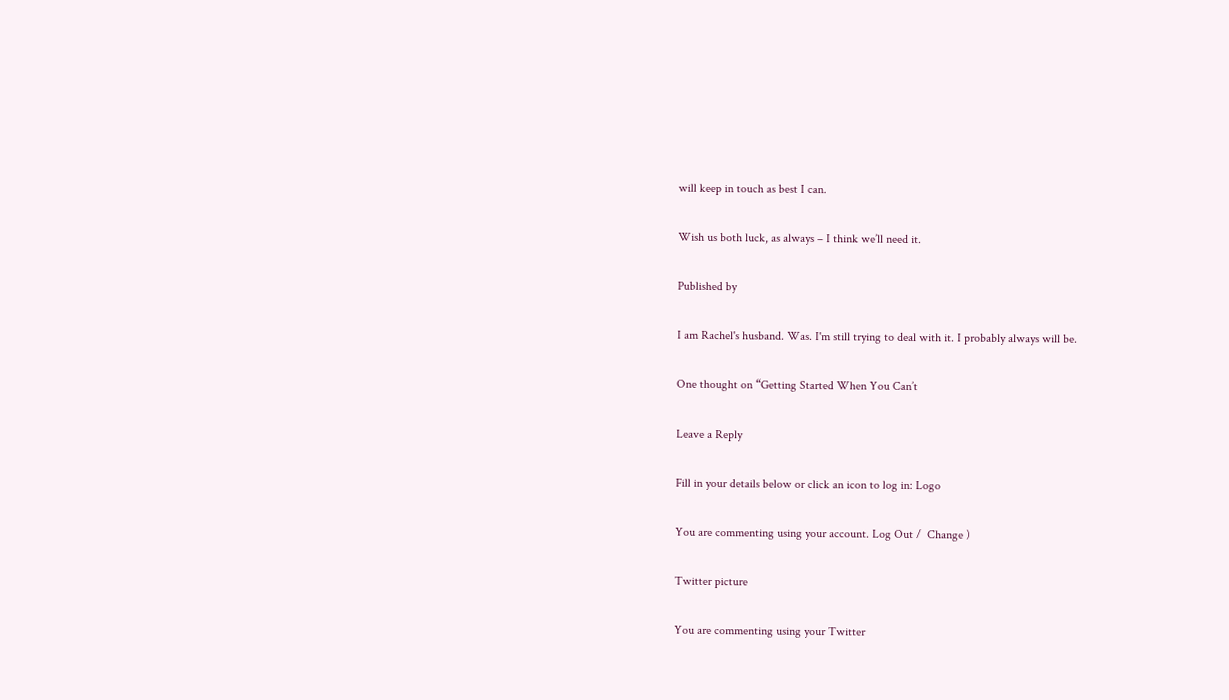will keep in touch as best I can.

Wish us both luck, as always – I think we’ll need it.

Published by

I am Rachel's husband. Was. I'm still trying to deal with it. I probably always will be.

One thought on “Getting Started When You Can’t

Leave a Reply

Fill in your details below or click an icon to log in: Logo

You are commenting using your account. Log Out /  Change )

Twitter picture

You are commenting using your Twitter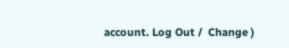account. Log Out /  Change )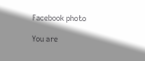Facebook photo

You are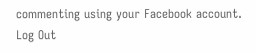commenting using your Facebook account. Log Out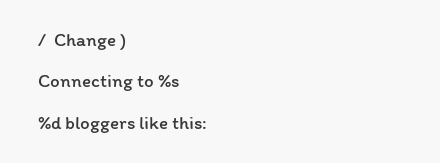/  Change )

Connecting to %s

%d bloggers like this: